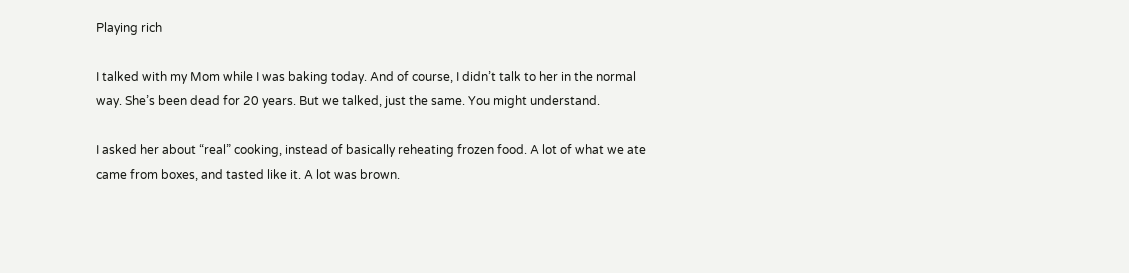Playing rich

I talked with my Mom while I was baking today. And of course, I didn’t talk to her in the normal way. She’s been dead for 20 years. But we talked, just the same. You might understand.

I asked her about “real” cooking, instead of basically reheating frozen food. A lot of what we ate came from boxes, and tasted like it. A lot was brown.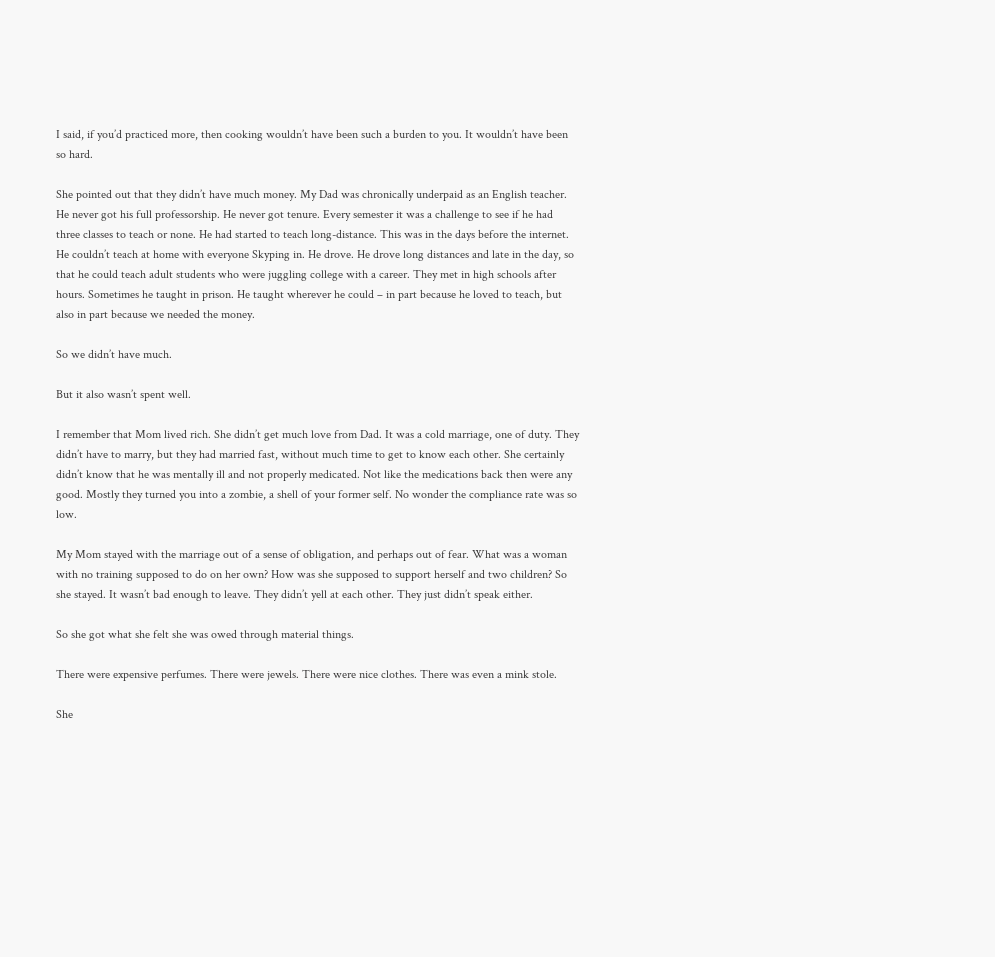I said, if you’d practiced more, then cooking wouldn’t have been such a burden to you. It wouldn’t have been so hard.

She pointed out that they didn’t have much money. My Dad was chronically underpaid as an English teacher. He never got his full professorship. He never got tenure. Every semester it was a challenge to see if he had three classes to teach or none. He had started to teach long-distance. This was in the days before the internet. He couldn’t teach at home with everyone Skyping in. He drove. He drove long distances and late in the day, so that he could teach adult students who were juggling college with a career. They met in high schools after hours. Sometimes he taught in prison. He taught wherever he could – in part because he loved to teach, but also in part because we needed the money.

So we didn’t have much.

But it also wasn’t spent well.

I remember that Mom lived rich. She didn’t get much love from Dad. It was a cold marriage, one of duty. They didn’t have to marry, but they had married fast, without much time to get to know each other. She certainly didn’t know that he was mentally ill and not properly medicated. Not like the medications back then were any good. Mostly they turned you into a zombie, a shell of your former self. No wonder the compliance rate was so low.

My Mom stayed with the marriage out of a sense of obligation, and perhaps out of fear. What was a woman with no training supposed to do on her own? How was she supposed to support herself and two children? So she stayed. It wasn’t bad enough to leave. They didn’t yell at each other. They just didn’t speak either.

So she got what she felt she was owed through material things.

There were expensive perfumes. There were jewels. There were nice clothes. There was even a mink stole.

She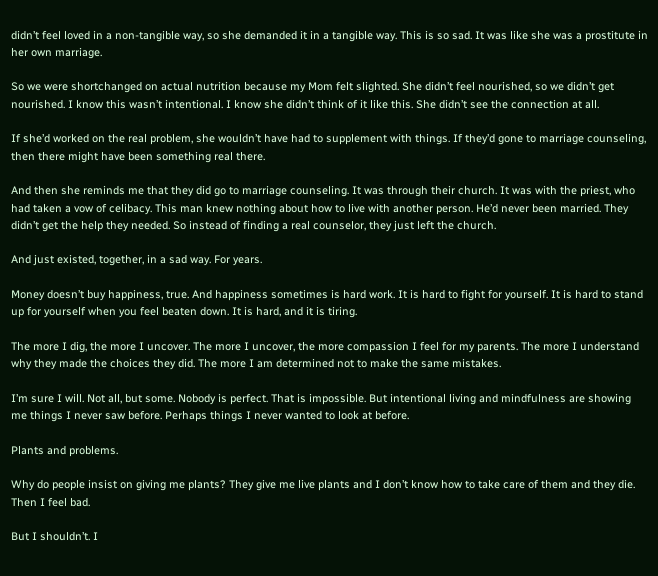didn’t feel loved in a non-tangible way, so she demanded it in a tangible way. This is so sad. It was like she was a prostitute in her own marriage.

So we were shortchanged on actual nutrition because my Mom felt slighted. She didn’t feel nourished, so we didn’t get nourished. I know this wasn’t intentional. I know she didn’t think of it like this. She didn’t see the connection at all.

If she’d worked on the real problem, she wouldn’t have had to supplement with things. If they’d gone to marriage counseling, then there might have been something real there.

And then she reminds me that they did go to marriage counseling. It was through their church. It was with the priest, who had taken a vow of celibacy. This man knew nothing about how to live with another person. He’d never been married. They didn’t get the help they needed. So instead of finding a real counselor, they just left the church.

And just existed, together, in a sad way. For years.

Money doesn’t buy happiness, true. And happiness sometimes is hard work. It is hard to fight for yourself. It is hard to stand up for yourself when you feel beaten down. It is hard, and it is tiring.

The more I dig, the more I uncover. The more I uncover, the more compassion I feel for my parents. The more I understand why they made the choices they did. The more I am determined not to make the same mistakes.

I’m sure I will. Not all, but some. Nobody is perfect. That is impossible. But intentional living and mindfulness are showing me things I never saw before. Perhaps things I never wanted to look at before.

Plants and problems.

Why do people insist on giving me plants? They give me live plants and I don’t know how to take care of them and they die. Then I feel bad.

But I shouldn’t. I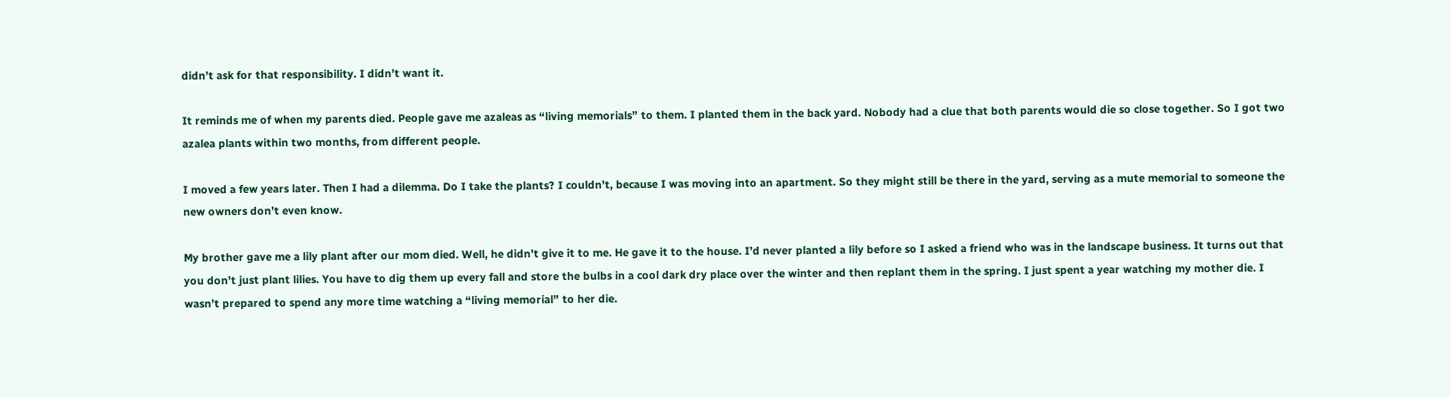didn’t ask for that responsibility. I didn’t want it.

It reminds me of when my parents died. People gave me azaleas as “living memorials” to them. I planted them in the back yard. Nobody had a clue that both parents would die so close together. So I got two azalea plants within two months, from different people.

I moved a few years later. Then I had a dilemma. Do I take the plants? I couldn’t, because I was moving into an apartment. So they might still be there in the yard, serving as a mute memorial to someone the new owners don’t even know.

My brother gave me a lily plant after our mom died. Well, he didn’t give it to me. He gave it to the house. I’d never planted a lily before so I asked a friend who was in the landscape business. It turns out that you don’t just plant lilies. You have to dig them up every fall and store the bulbs in a cool dark dry place over the winter and then replant them in the spring. I just spent a year watching my mother die. I wasn’t prepared to spend any more time watching a “living memorial” to her die.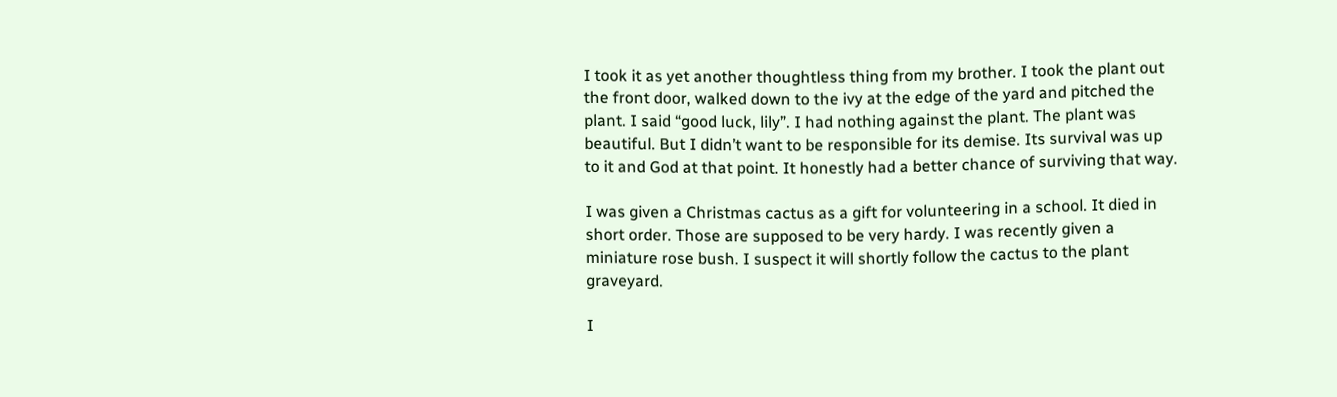I took it as yet another thoughtless thing from my brother. I took the plant out the front door, walked down to the ivy at the edge of the yard and pitched the plant. I said “good luck, lily”. I had nothing against the plant. The plant was beautiful. But I didn’t want to be responsible for its demise. Its survival was up to it and God at that point. It honestly had a better chance of surviving that way.

I was given a Christmas cactus as a gift for volunteering in a school. It died in short order. Those are supposed to be very hardy. I was recently given a miniature rose bush. I suspect it will shortly follow the cactus to the plant graveyard.

I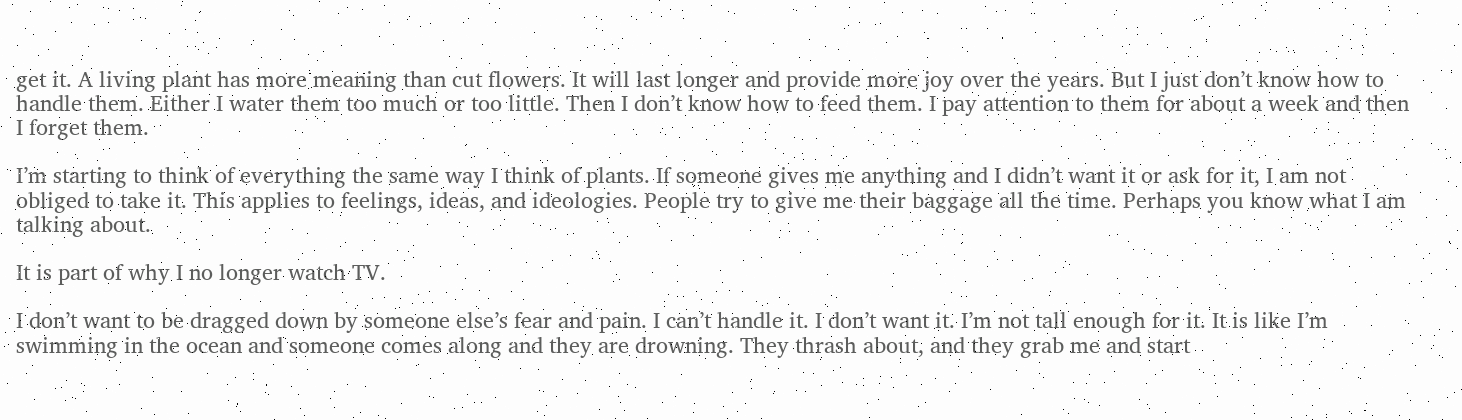get it. A living plant has more meaning than cut flowers. It will last longer and provide more joy over the years. But I just don’t know how to handle them. Either I water them too much or too little. Then I don’t know how to feed them. I pay attention to them for about a week and then I forget them.

I’m starting to think of everything the same way I think of plants. If someone gives me anything and I didn’t want it or ask for it, I am not obliged to take it. This applies to feelings, ideas, and ideologies. People try to give me their baggage all the time. Perhaps you know what I am talking about.

It is part of why I no longer watch TV.

I don’t want to be dragged down by someone else’s fear and pain. I can’t handle it. I don’t want it. I’m not tall enough for it. It is like I’m swimming in the ocean and someone comes along and they are drowning. They thrash about, and they grab me and start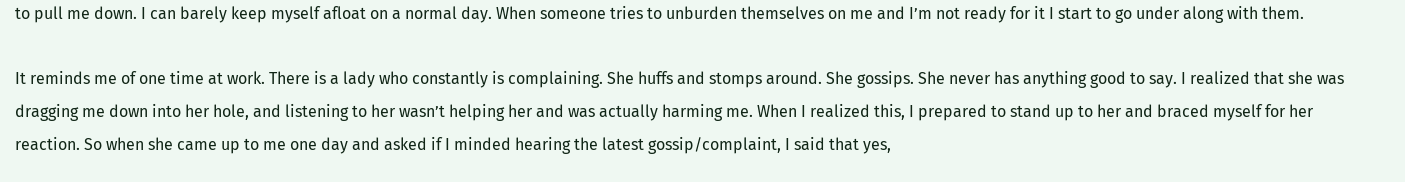to pull me down. I can barely keep myself afloat on a normal day. When someone tries to unburden themselves on me and I’m not ready for it I start to go under along with them.

It reminds me of one time at work. There is a lady who constantly is complaining. She huffs and stomps around. She gossips. She never has anything good to say. I realized that she was dragging me down into her hole, and listening to her wasn’t helping her and was actually harming me. When I realized this, I prepared to stand up to her and braced myself for her reaction. So when she came up to me one day and asked if I minded hearing the latest gossip/complaint, I said that yes,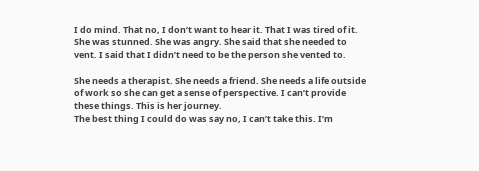I do mind. That no, I don’t want to hear it. That I was tired of it. She was stunned. She was angry. She said that she needed to vent. I said that I didn’t need to be the person she vented to.

She needs a therapist. She needs a friend. She needs a life outside of work so she can get a sense of perspective. I can’t provide these things. This is her journey.
The best thing I could do was say no, I can’t take this. I’m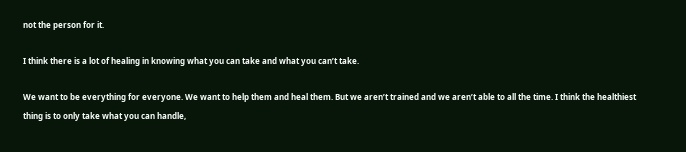not the person for it.

I think there is a lot of healing in knowing what you can take and what you can’t take.

We want to be everything for everyone. We want to help them and heal them. But we aren’t trained and we aren’t able to all the time. I think the healthiest thing is to only take what you can handle,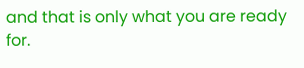and that is only what you are ready for.